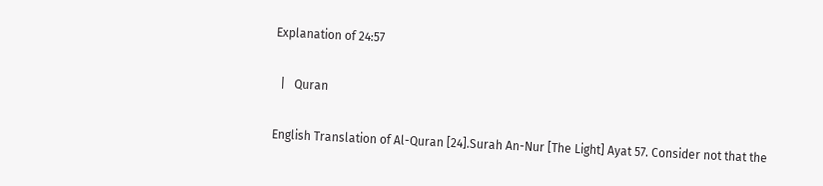Explanation of 24:57

  |   Quran

English Translation of Al-Quran [24].Surah An-Nur [The Light] Ayat 57. Consider not that the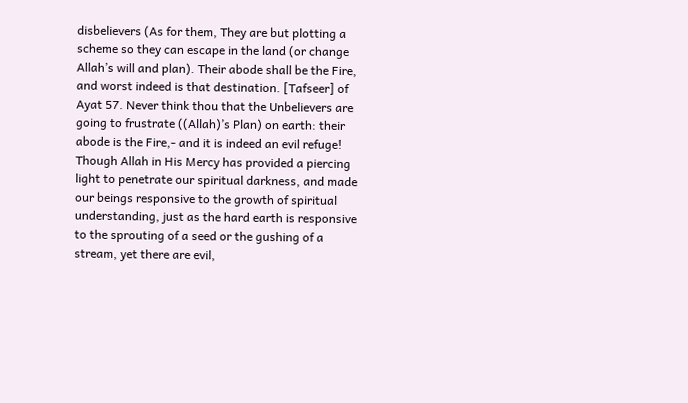disbelievers (As for them, They are but plotting a scheme so they can escape in the land (or change Allah’s will and plan). Their abode shall be the Fire, and worst indeed is that destination. [Tafseer] of Ayat 57. Never think thou that the Unbelievers are going to frustrate ((Allah)’s Plan) on earth: their abode is the Fire,- and it is indeed an evil refuge! Though Allah in His Mercy has provided a piercing light to penetrate our spiritual darkness, and made our beings responsive to the growth of spiritual understanding, just as the hard earth is responsive to the sprouting of a seed or the gushing of a stream, yet there are evil,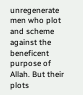unregenerate men who plot and scheme against the beneficent purpose of Allah. But their plots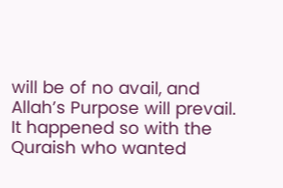will be of no avail, and Allah’s Purpose will prevail. It happened so with the Quraish who wanted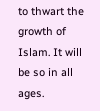to thwart the growth of Islam. It will be so in all ages.